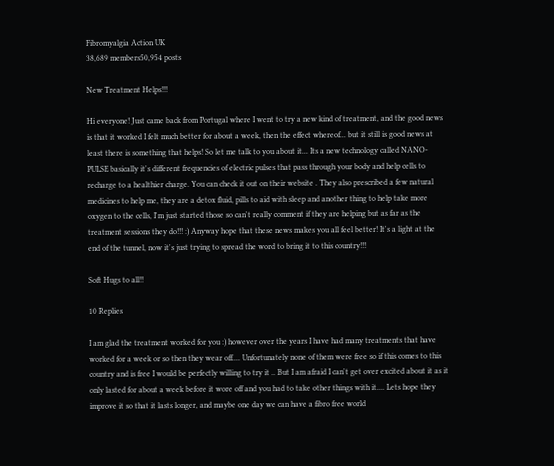Fibromyalgia Action UK
38,689 members50,954 posts

New Treatment Helps!!!

Hi everyone! Just came back from Portugal where I went to try a new kind of treatment, and the good news is that it worked I felt much better for about a week, then the effect whereof... but it still is good news at least there is something that helps! So let me talk to you about it... Its a new technology called NANO-PULSE basically it's different frequencies of electric pulses that pass through your body and help cells to recharge to a healthier charge. You can check it out on their website . They also prescribed a few natural medicines to help me, they are a detox fluid, pills to aid with sleep and another thing to help take more oxygen to the cells, I'm just started those so can't really comment if they are helping but as far as the treatment sessions they do!!! :) Anyway hope that these news makes you all feel better! It's a light at the end of the tunnel, now it's just trying to spread the word to bring it to this country!!!

Soft Hugs to all!!

10 Replies

I am glad the treatment worked for you :) however over the years I have had many treatments that have worked for a week or so then they wear off.... Unfortunately none of them were free so if this comes to this country and is free I would be perfectly willing to try it .. But I am afraid I can't get over excited about it as it only lasted for about a week before it wore off and you had to take other things with it.... Lets hope they improve it so that it lasts longer, and maybe one day we can have a fibro free world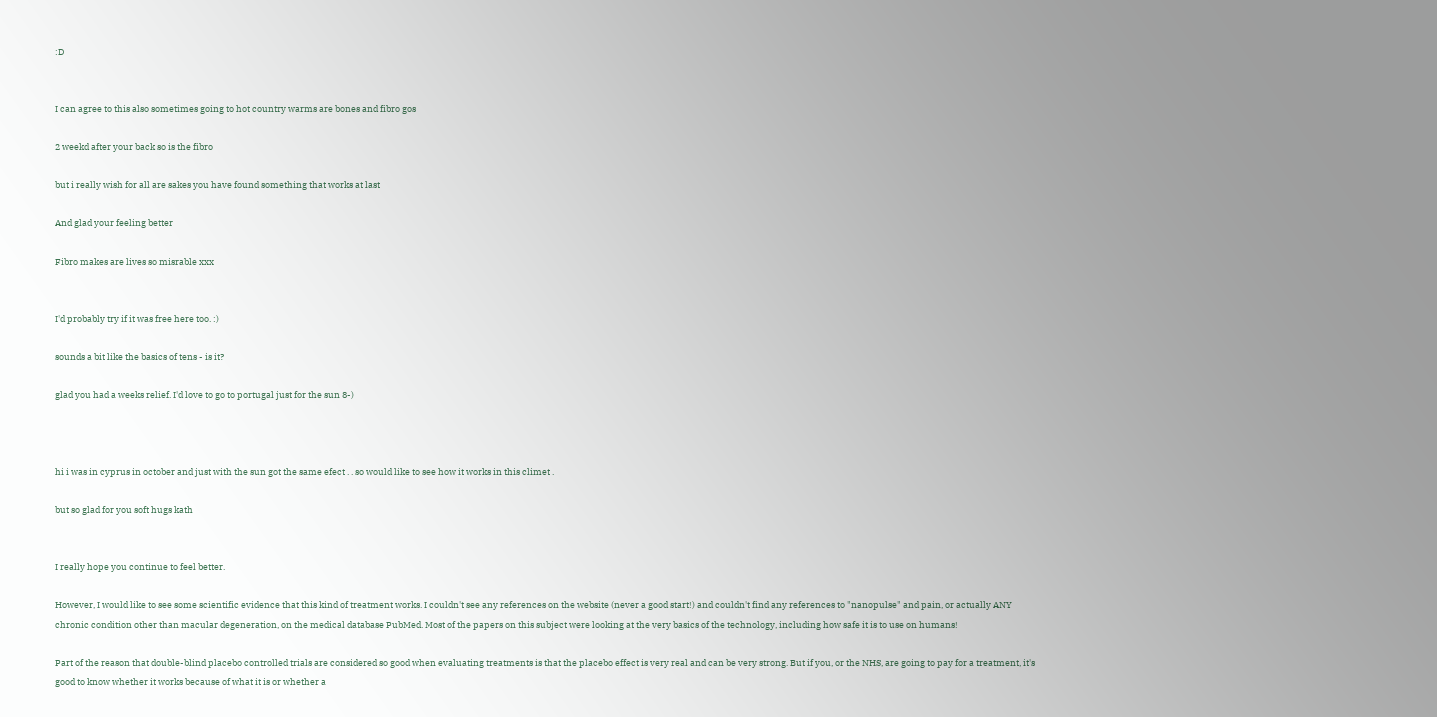:D


I can agree to this also sometimes going to hot country warms are bones and fibro gos

2 weekd after your back so is the fibro

but i really wish for all are sakes you have found something that works at last

And glad your feeling better

Fibro makes are lives so misrable xxx


I'd probably try if it was free here too. :)

sounds a bit like the basics of tens - is it?

glad you had a weeks relief. I'd love to go to portugal just for the sun 8-)



hi i was in cyprus in october and just with the sun got the same efect . . so would like to see how it works in this climet .

but so glad for you soft hugs kath


I really hope you continue to feel better.

However, I would like to see some scientific evidence that this kind of treatment works. I couldn't see any references on the website (never a good start!) and couldn't find any references to "nanopulse" and pain, or actually ANY chronic condition other than macular degeneration, on the medical database PubMed. Most of the papers on this subject were looking at the very basics of the technology, including how safe it is to use on humans!

Part of the reason that double-blind placebo controlled trials are considered so good when evaluating treatments is that the placebo effect is very real and can be very strong. But if you, or the NHS, are going to pay for a treatment, it's good to know whether it works because of what it is or whether a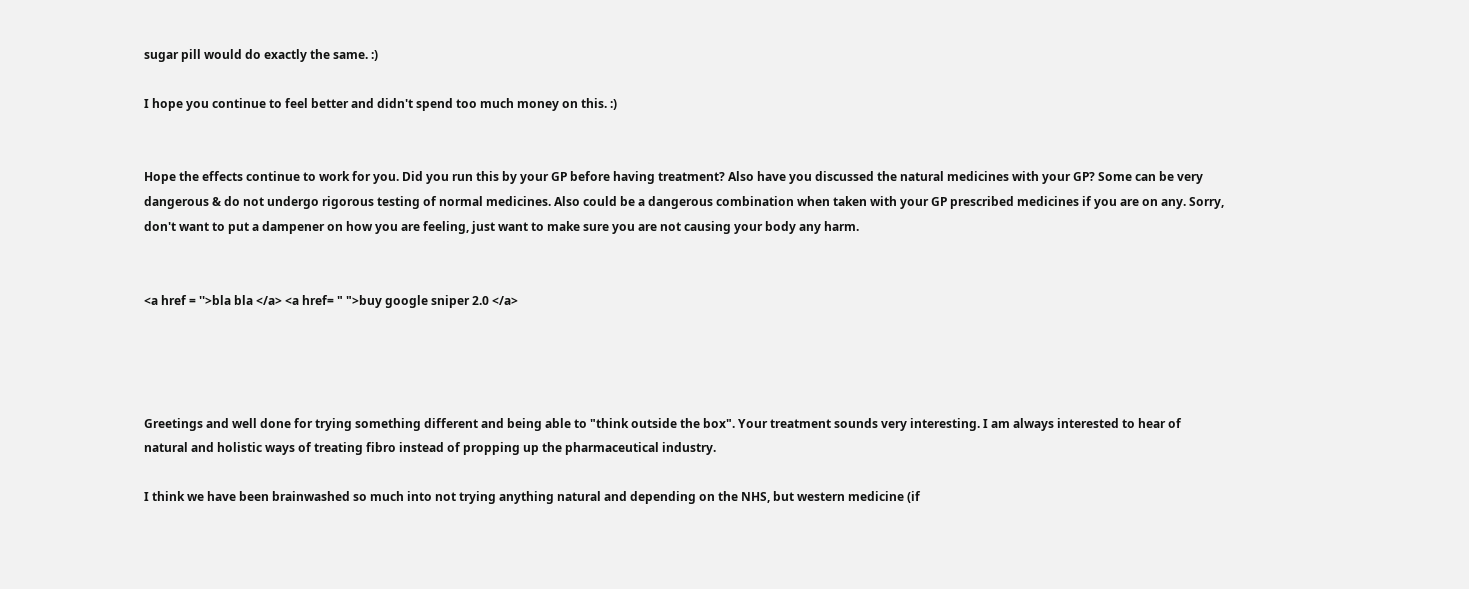sugar pill would do exactly the same. :)

I hope you continue to feel better and didn't spend too much money on this. :)


Hope the effects continue to work for you. Did you run this by your GP before having treatment? Also have you discussed the natural medicines with your GP? Some can be very dangerous & do not undergo rigorous testing of normal medicines. Also could be a dangerous combination when taken with your GP prescribed medicines if you are on any. Sorry, don't want to put a dampener on how you are feeling, just want to make sure you are not causing your body any harm.


<a href = ''>bla bla </a> <a href= " ">buy google sniper 2.0 </a>




Greetings and well done for trying something different and being able to "think outside the box". Your treatment sounds very interesting. I am always interested to hear of natural and holistic ways of treating fibro instead of propping up the pharmaceutical industry.

I think we have been brainwashed so much into not trying anything natural and depending on the NHS, but western medicine (if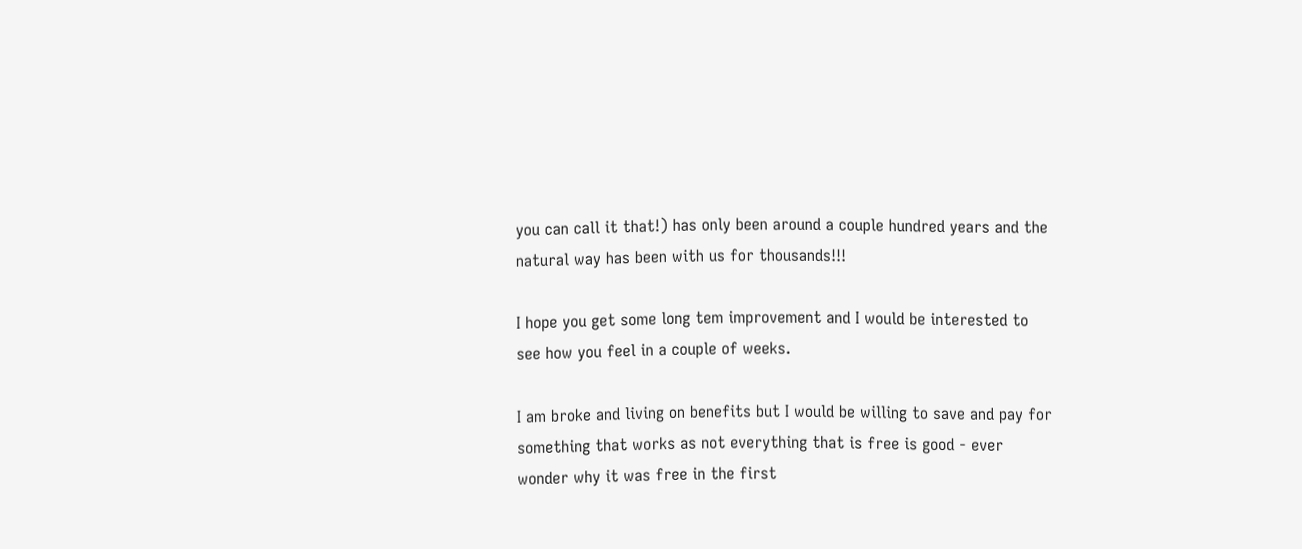you can call it that!) has only been around a couple hundred years and the natural way has been with us for thousands!!!

I hope you get some long tem improvement and I would be interested to see how you feel in a couple of weeks.

I am broke and living on benefits but I would be willing to save and pay for something that works as not everything that is free is good - ever wonder why it was free in the first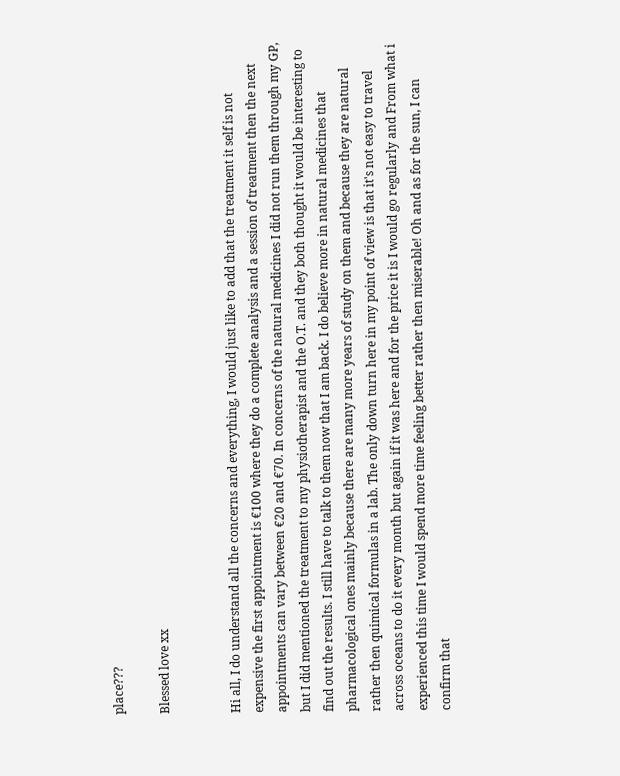place???

Blessed love xx


Hi all, I do understand all the concerns and everything, I would just like to add that the treatment it self is not expensive the first appointment is €100 where they do a complete analysis and a session of treatment then the next appointments can vary between €20 and €70. In concerns of the natural medicines I did not run them through my GP, but I did mentioned the treatment to my physiotherapist and the O.T. and they both thought it would be interesting to find out the results. I still have to talk to them now that I am back. I do believe more in natural medicines that pharmacological ones mainly because there are many more years of study on them and because they are natural rather then quimical formulas in a lab. The only down turn here in my point of view is that it's not easy to travel across oceans to do it every month but again if it was here and for the price it is I would go regularly and From what i experienced this time I would spend more time feeling better rather then miserable! Oh and as for the sun, I can confirm that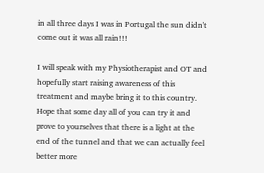in all three days I was in Portugal the sun didn't come out it was all rain!!!

I will speak with my Physiotherapist and OT and hopefully start raising awareness of this treatment and maybe bring it to this country. Hope that some day all of you can try it and prove to yourselves that there is a light at the end of the tunnel and that we can actually feel better more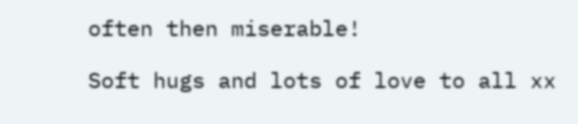often then miserable!

Soft hugs and lots of love to all xx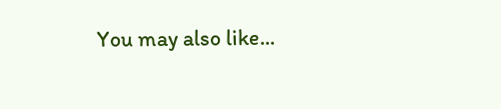You may also like...